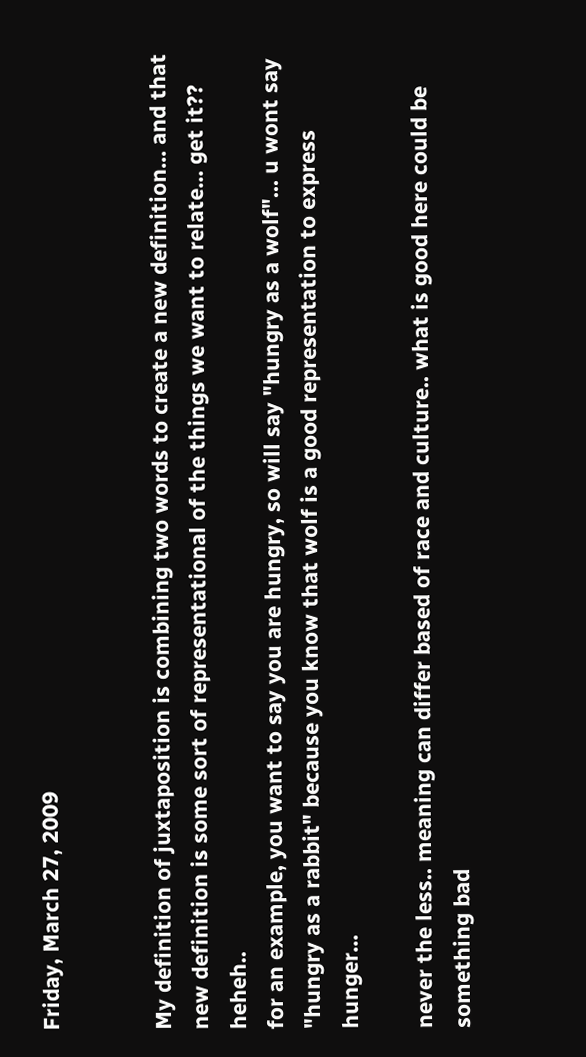Friday, March 27, 2009


My definition of juxtaposition is combining two words to create a new definition... and that new definition is some sort of representational of the things we want to relate... get it?? heheh..
for an example, you want to say you are hungry, so will say "hungry as a wolf"... u wont say "hungry as a rabbit" because you know that wolf is a good representation to express hunger...

never the less.. meaning can differ based of race and culture.. what is good here could be something bad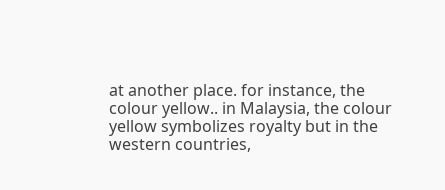at another place. for instance, the colour yellow.. in Malaysia, the colour yellow symbolizes royalty but in the western countries,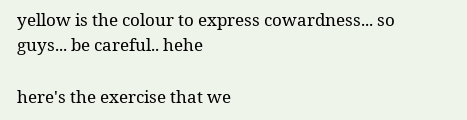yellow is the colour to express cowardness... so guys... be careful.. hehe

here's the exercise that we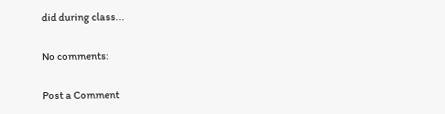did during class...

No comments:

Post a Comment